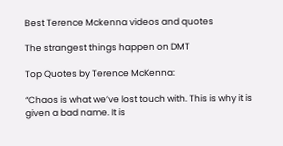Best Terence Mckenna videos and quotes

The strangest things happen on DMT

Top Quotes by Terence McKenna:

“Chaos is what we’ve lost touch with. This is why it is given a bad name. It is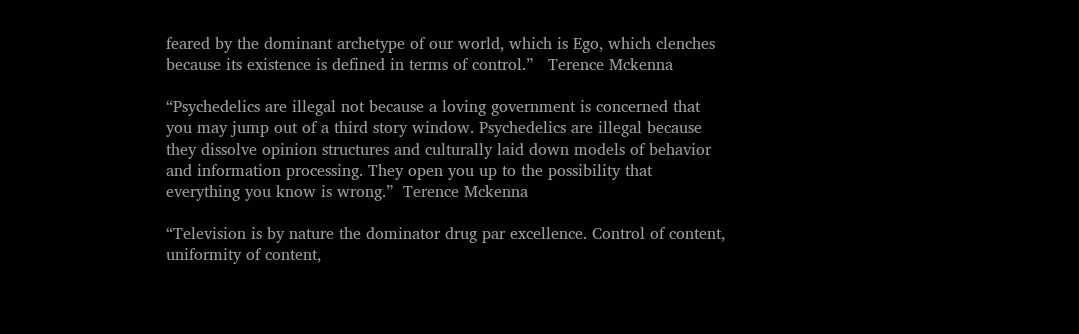feared by the dominant archetype of our world, which is Ego, which clenches because its existence is defined in terms of control.”   Terence Mckenna

“Psychedelics are illegal not because a loving government is concerned that you may jump out of a third story window. Psychedelics are illegal because they dissolve opinion structures and culturally laid down models of behavior and information processing. They open you up to the possibility that everything you know is wrong.”  Terence Mckenna

“Television is by nature the dominator drug par excellence. Control of content, uniformity of content,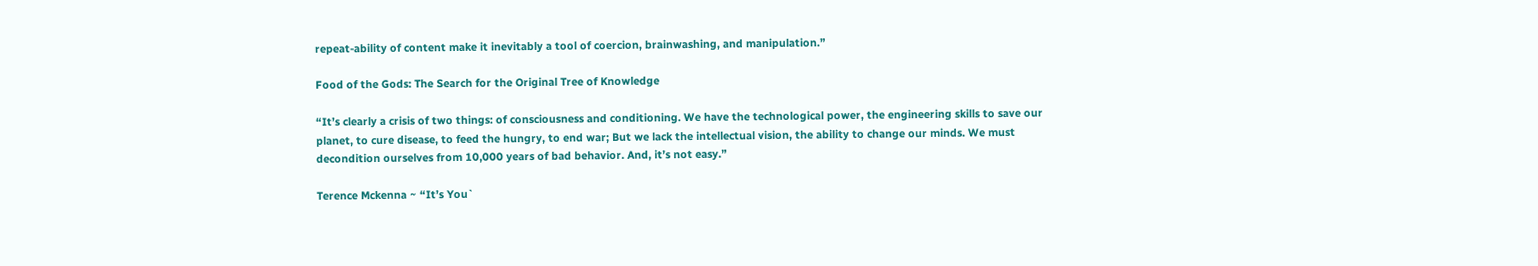repeat-ability of content make it inevitably a tool of coercion, brainwashing, and manipulation.”

Food of the Gods: The Search for the Original Tree of Knowledge

“It’s clearly a crisis of two things: of consciousness and conditioning. We have the technological power, the engineering skills to save our planet, to cure disease, to feed the hungry, to end war; But we lack the intellectual vision, the ability to change our minds. We must decondition ourselves from 10,000 years of bad behavior. And, it’s not easy.”

Terence Mckenna ~ “It’s You`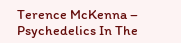Terence McKenna – Psychedelics In The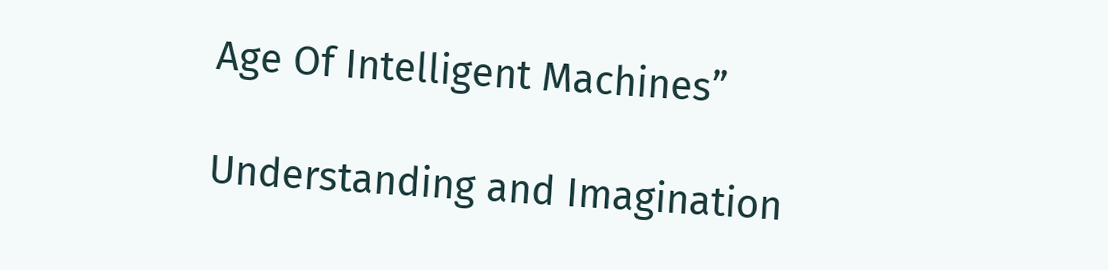Age Of Intelligent Machines”

Understanding and Imagination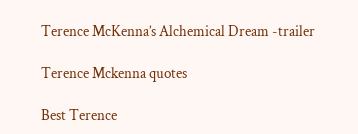Terence McKenna’s Alchemical Dream -trailer

Terence Mckenna quotes

Best Terence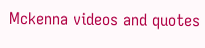Mckenna videos and quotes